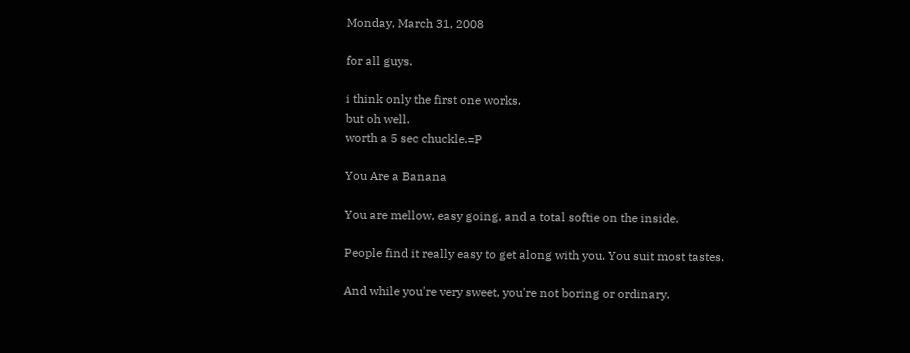Monday, March 31, 2008

for all guys.

i think only the first one works.
but oh well.
worth a 5 sec chuckle.=P

You Are a Banana

You are mellow, easy going, and a total softie on the inside.

People find it really easy to get along with you. You suit most tastes.

And while you're very sweet, you're not boring or ordinary.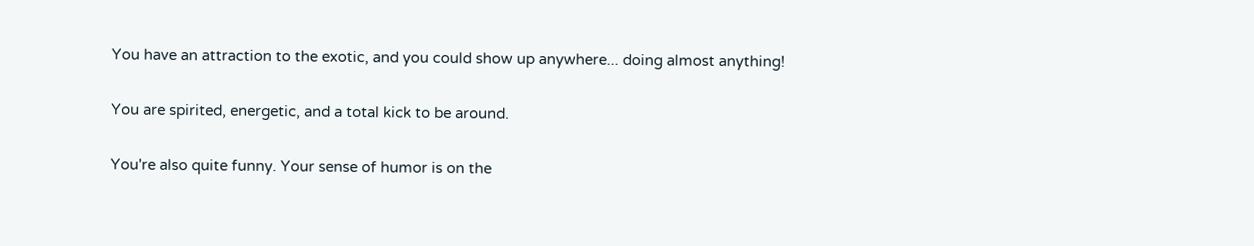You have an attraction to the exotic, and you could show up anywhere... doing almost anything!

You are spirited, energetic, and a total kick to be around.

You're also quite funny. Your sense of humor is on the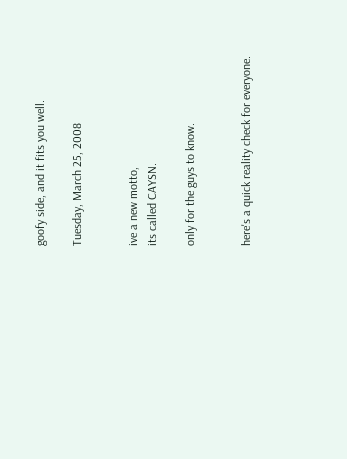goofy side, and it fits you well.

Tuesday, March 25, 2008


ive a new motto,
its called CAYSN.

only for the guys to know.


here's a quick reality check for everyone.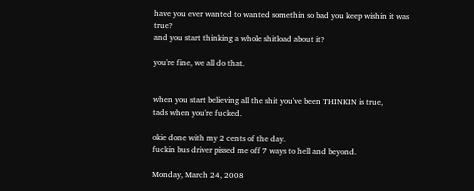have you ever wanted to wanted somethin so bad you keep wishin it was true?
and you start thinking a whole shitload about it?

you're fine, we all do that.


when you start believing all the shit you've been THINKIN is true,
tads when you're fucked.

okie done with my 2 cents of the day.
fuckin bus driver pissed me off 7 ways to hell and beyond.

Monday, March 24, 2008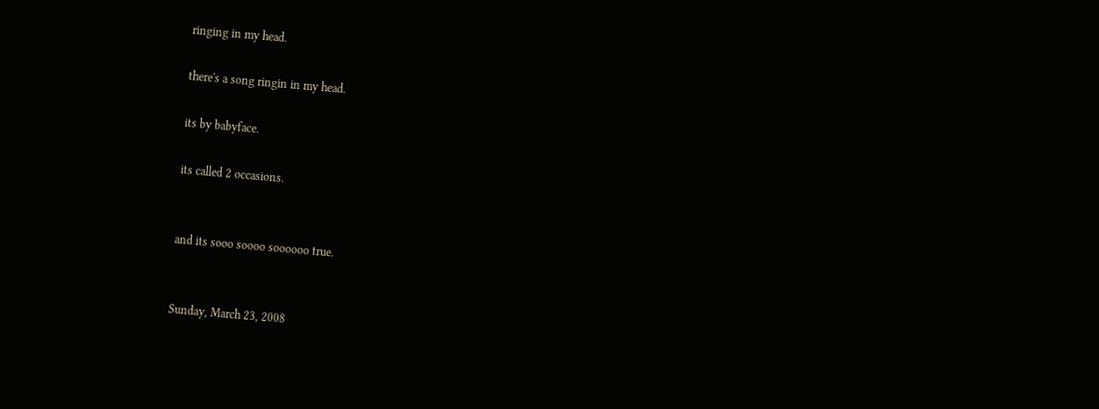ringing in my head.

there's a song ringin in my head.

its by babyface.

its called 2 occasions.


and its sooo soooo soooooo true.


Sunday, March 23, 2008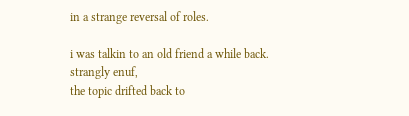in a strange reversal of roles.

i was talkin to an old friend a while back.
strangly enuf,
the topic drifted back to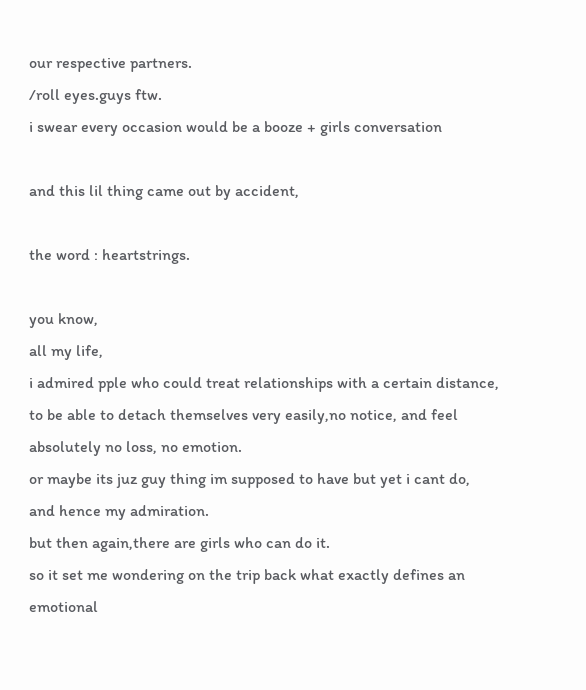our respective partners.
/roll eyes.guys ftw.
i swear every occasion would be a booze + girls conversation

and this lil thing came out by accident,

the word : heartstrings.

you know,
all my life,
i admired pple who could treat relationships with a certain distance,
to be able to detach themselves very easily,no notice, and feel absolutely no loss, no emotion.
or maybe its juz guy thing im supposed to have but yet i cant do, and hence my admiration.
but then again,there are girls who can do it.
so it set me wondering on the trip back what exactly defines an emotional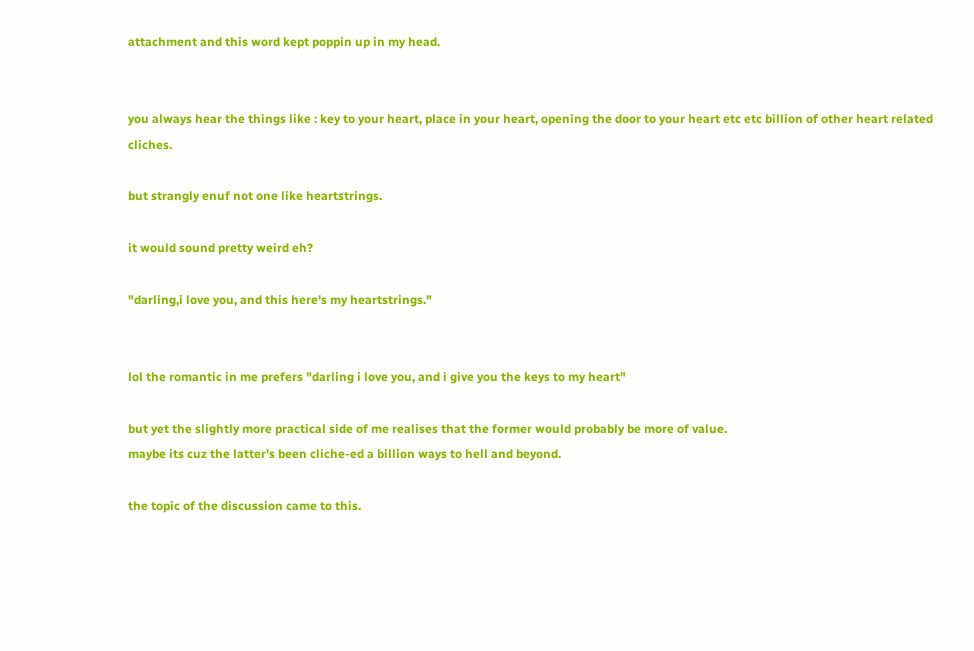attachment and this word kept poppin up in my head.


you always hear the things like : key to your heart, place in your heart, opening the door to your heart etc etc billion of other heart related cliches.

but strangly enuf not one like heartstrings.

it would sound pretty weird eh?

"darling,i love you, and this here's my heartstrings."


lol the romantic in me prefers "darling i love you, and i give you the keys to my heart"

but yet the slightly more practical side of me realises that the former would probably be more of value.
maybe its cuz the latter's been cliche-ed a billion ways to hell and beyond.

the topic of the discussion came to this.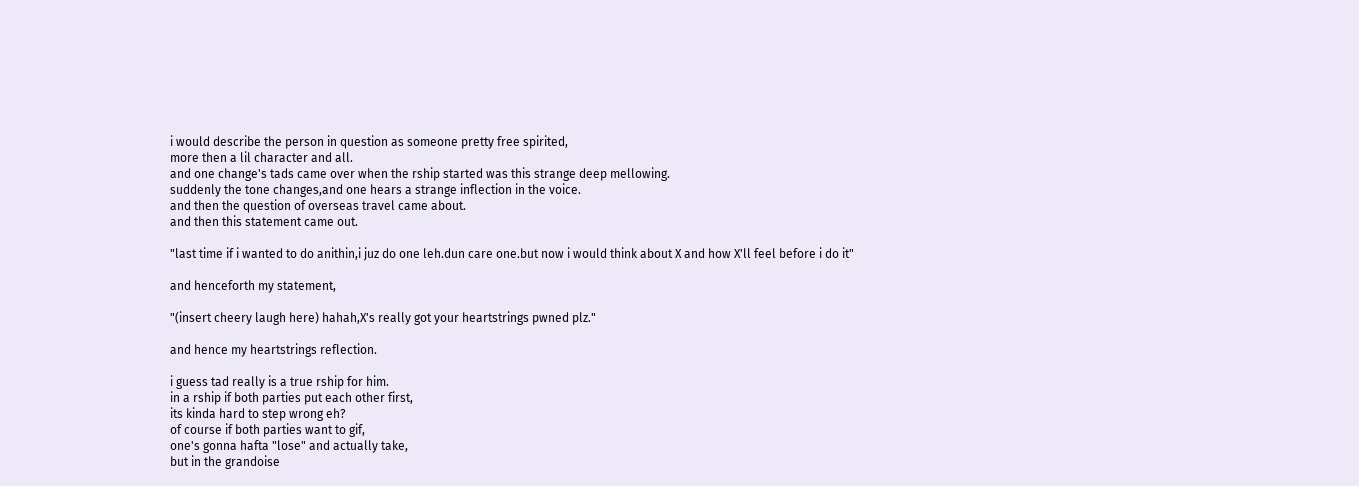i would describe the person in question as someone pretty free spirited,
more then a lil character and all.
and one change's tads came over when the rship started was this strange deep mellowing.
suddenly the tone changes,and one hears a strange inflection in the voice.
and then the question of overseas travel came about.
and then this statement came out.

"last time if i wanted to do anithin,i juz do one leh.dun care one.but now i would think about X and how X'll feel before i do it"

and henceforth my statement,

"(insert cheery laugh here) hahah,X's really got your heartstrings pwned plz."

and hence my heartstrings reflection.

i guess tad really is a true rship for him.
in a rship if both parties put each other first,
its kinda hard to step wrong eh?
of course if both parties want to gif,
one's gonna hafta "lose" and actually take,
but in the grandoise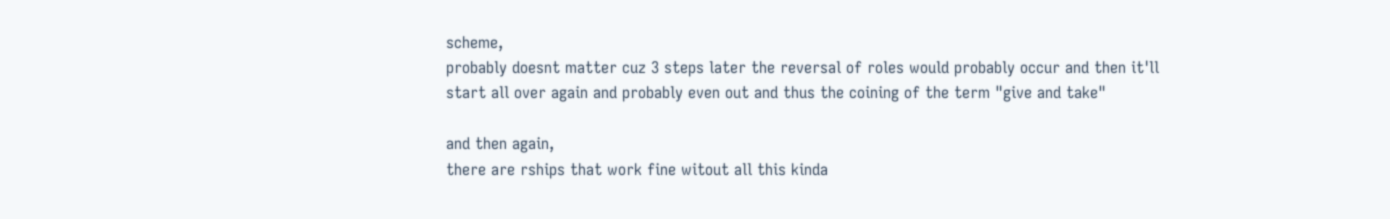scheme,
probably doesnt matter cuz 3 steps later the reversal of roles would probably occur and then it'll start all over again and probably even out and thus the coining of the term "give and take"

and then again,
there are rships that work fine witout all this kinda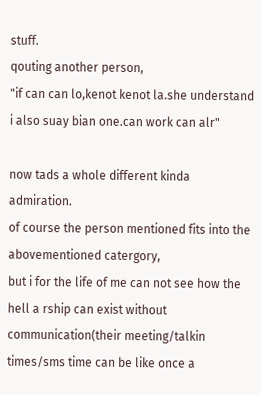stuff.
qouting another person,
"if can can lo,kenot kenot la.she understand i also suay bian one.can work can alr"

now tads a whole different kinda admiration.
of course the person mentioned fits into the abovementioned catergory,
but i for the life of me can not see how the hell a rship can exist without communication(their meeting/talkin times/sms time can be like once a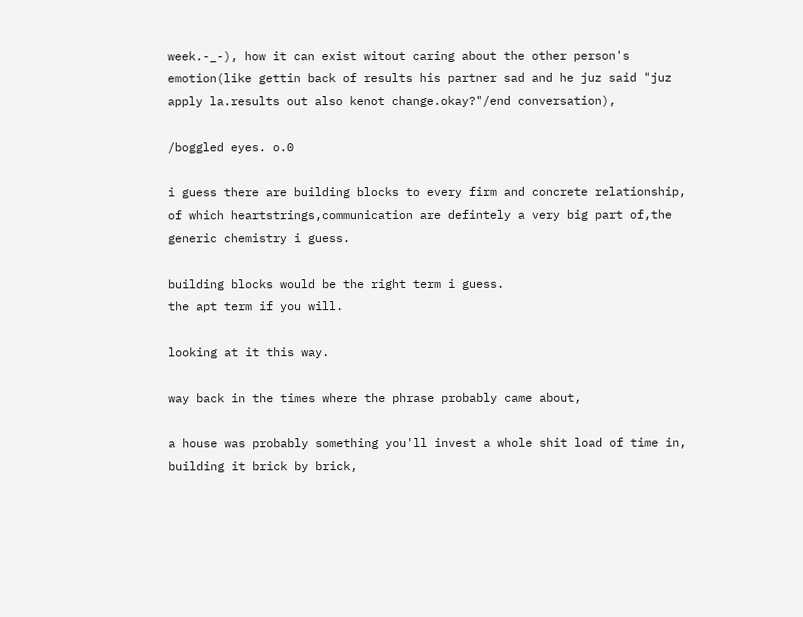week.-_-), how it can exist witout caring about the other person's emotion(like gettin back of results his partner sad and he juz said "juz apply la.results out also kenot change.okay?"/end conversation),

/boggled eyes. o.0

i guess there are building blocks to every firm and concrete relationship,
of which heartstrings,communication are defintely a very big part of,the generic chemistry i guess.

building blocks would be the right term i guess.
the apt term if you will.

looking at it this way.

way back in the times where the phrase probably came about,

a house was probably something you'll invest a whole shit load of time in,
building it brick by brick,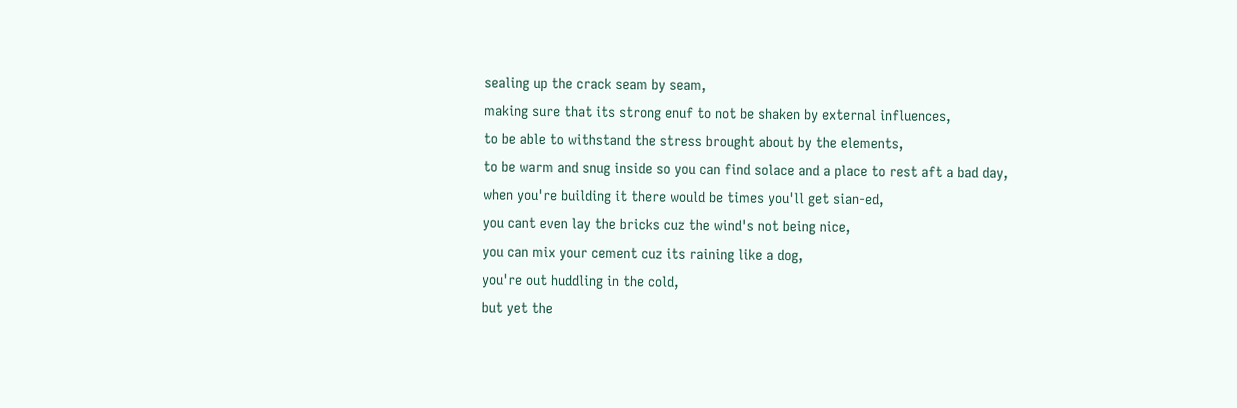sealing up the crack seam by seam,
making sure that its strong enuf to not be shaken by external influences,
to be able to withstand the stress brought about by the elements,
to be warm and snug inside so you can find solace and a place to rest aft a bad day,
when you're building it there would be times you'll get sian-ed,
you cant even lay the bricks cuz the wind's not being nice,
you can mix your cement cuz its raining like a dog,
you're out huddling in the cold,
but yet the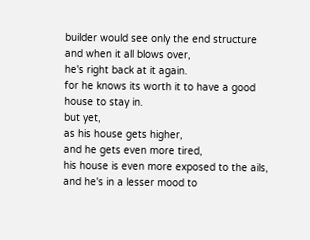builder would see only the end structure and when it all blows over,
he's right back at it again.
for he knows its worth it to have a good house to stay in.
but yet,
as his house gets higher,
and he gets even more tired,
his house is even more exposed to the ails,
and he's in a lesser mood to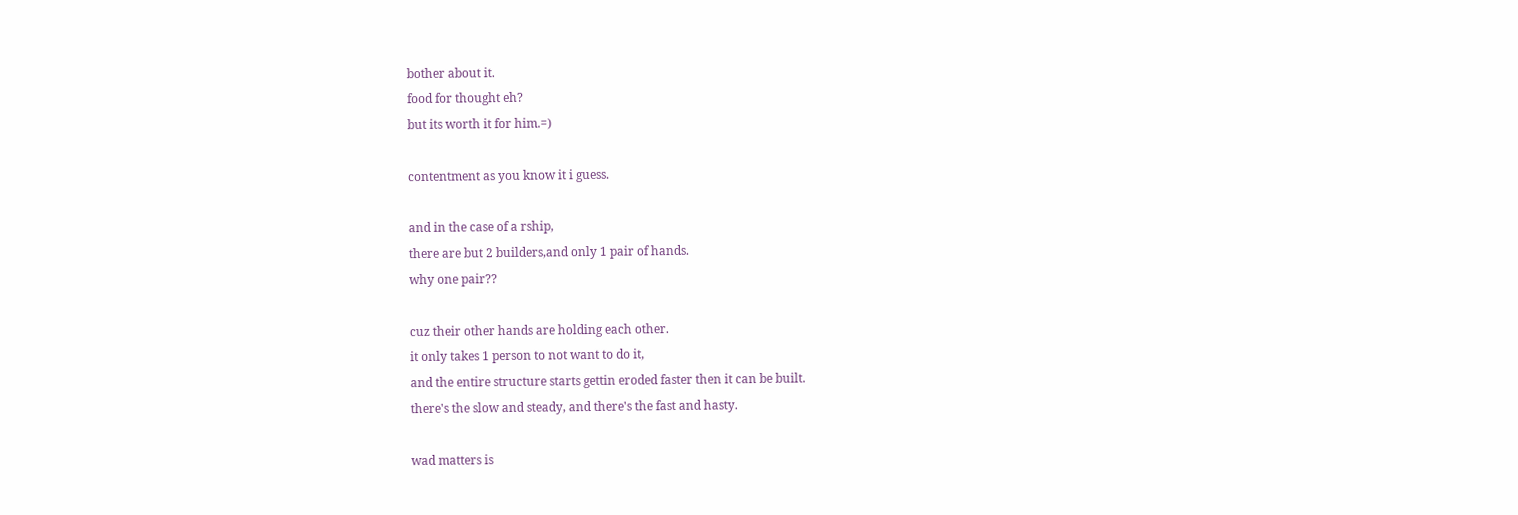bother about it.
food for thought eh?
but its worth it for him.=)

contentment as you know it i guess.

and in the case of a rship,
there are but 2 builders,and only 1 pair of hands.
why one pair??

cuz their other hands are holding each other.
it only takes 1 person to not want to do it,
and the entire structure starts gettin eroded faster then it can be built.
there's the slow and steady, and there's the fast and hasty.

wad matters is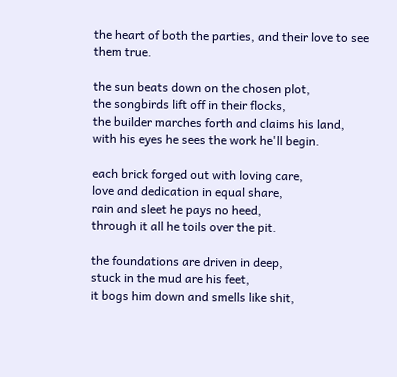the heart of both the parties, and their love to see them true.

the sun beats down on the chosen plot,
the songbirds lift off in their flocks,
the builder marches forth and claims his land,
with his eyes he sees the work he'll begin.

each brick forged out with loving care,
love and dedication in equal share,
rain and sleet he pays no heed,
through it all he toils over the pit.

the foundations are driven in deep,
stuck in the mud are his feet,
it bogs him down and smells like shit,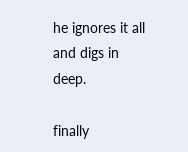he ignores it all and digs in deep.

finally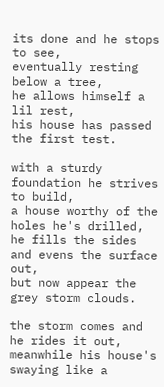its done and he stops to see,
eventually resting below a tree,
he allows himself a lil rest,
his house has passed the first test.

with a sturdy foundation he strives to build,
a house worthy of the holes he's drilled,
he fills the sides and evens the surface out,
but now appear the grey storm clouds.

the storm comes and he rides it out,
meanwhile his house's swaying like a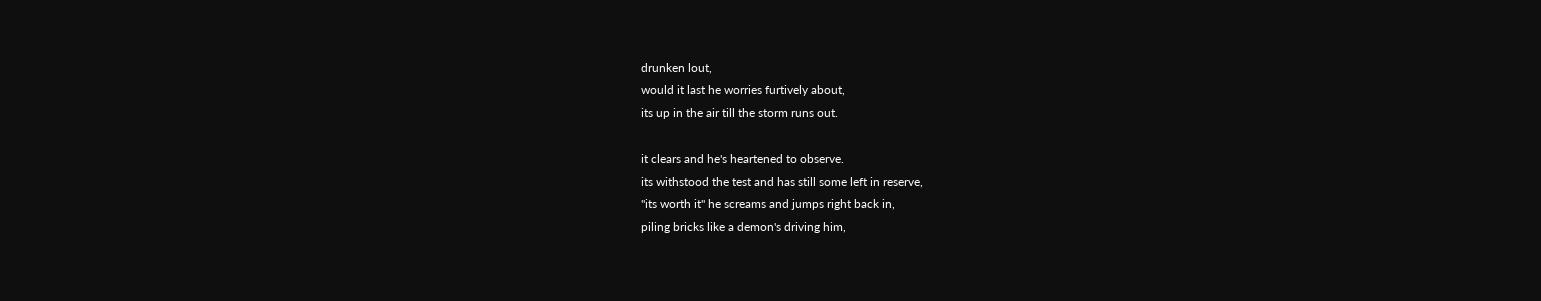drunken lout,
would it last he worries furtively about,
its up in the air till the storm runs out.

it clears and he's heartened to observe.
its withstood the test and has still some left in reserve,
"its worth it" he screams and jumps right back in,
piling bricks like a demon's driving him,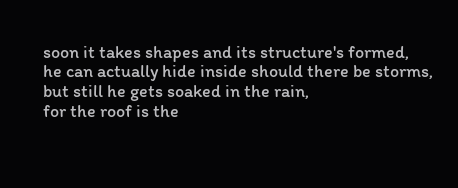soon it takes shapes and its structure's formed,
he can actually hide inside should there be storms,
but still he gets soaked in the rain,
for the roof is the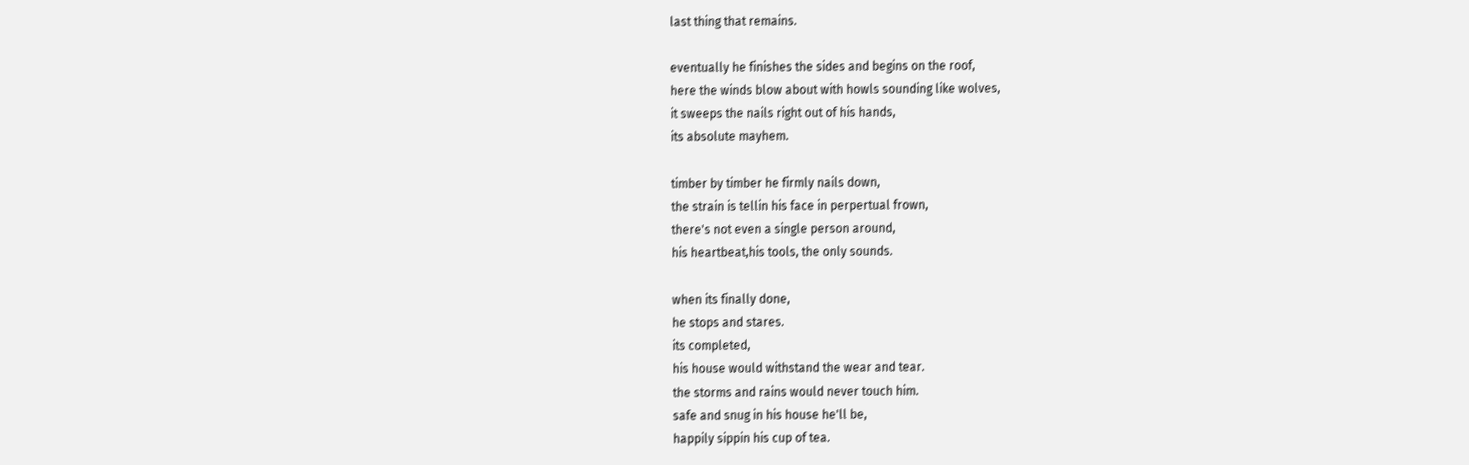last thing that remains.

eventually he finishes the sides and begins on the roof,
here the winds blow about with howls sounding like wolves,
it sweeps the nails right out of his hands,
its absolute mayhem.

timber by timber he firmly nails down,
the strain is tellin his face in perpertual frown,
there's not even a single person around,
his heartbeat,his tools, the only sounds.

when its finally done,
he stops and stares.
its completed,
his house would withstand the wear and tear.
the storms and rains would never touch him.
safe and snug in his house he'll be,
happily sippin his cup of tea.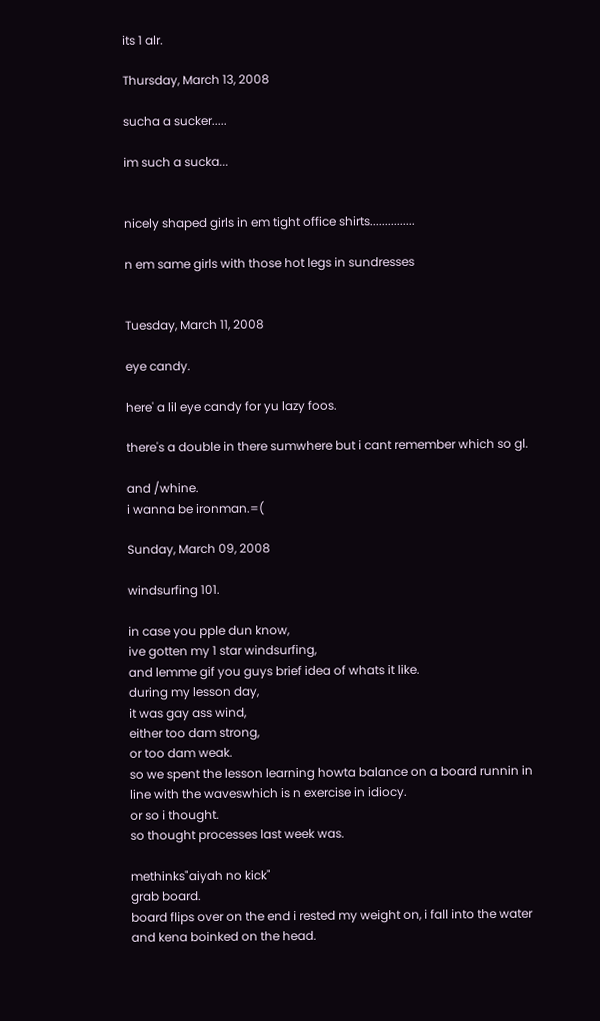its 1 alr.

Thursday, March 13, 2008

sucha a sucker.....

im such a sucka...


nicely shaped girls in em tight office shirts...............

n em same girls with those hot legs in sundresses


Tuesday, March 11, 2008

eye candy.

here' a lil eye candy for yu lazy foos.

there's a double in there sumwhere but i cant remember which so gl.

and /whine.
i wanna be ironman.=(

Sunday, March 09, 2008

windsurfing 101.

in case you pple dun know,
ive gotten my 1 star windsurfing,
and lemme gif you guys brief idea of whats it like.
during my lesson day,
it was gay ass wind,
either too dam strong,
or too dam weak.
so we spent the lesson learning howta balance on a board runnin in line with the waveswhich is n exercise in idiocy.
or so i thought.
so thought processes last week was.

methinks"aiyah no kick"
grab board.
board flips over on the end i rested my weight on, i fall into the water and kena boinked on the head.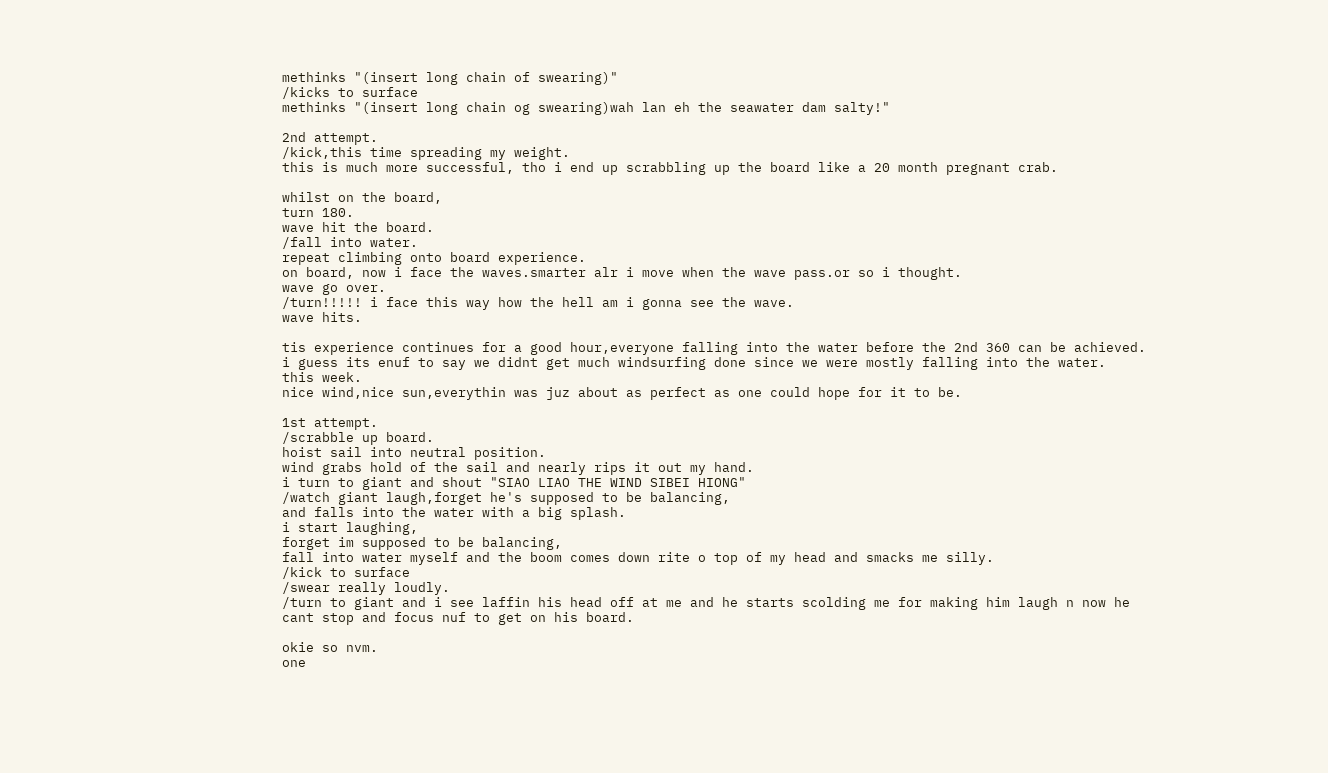methinks "(insert long chain of swearing)"
/kicks to surface
methinks "(insert long chain og swearing)wah lan eh the seawater dam salty!"

2nd attempt.
/kick,this time spreading my weight.
this is much more successful, tho i end up scrabbling up the board like a 20 month pregnant crab.

whilst on the board,
turn 180.
wave hit the board.
/fall into water.
repeat climbing onto board experience.
on board, now i face the waves.smarter alr i move when the wave pass.or so i thought.
wave go over.
/turn!!!!! i face this way how the hell am i gonna see the wave.
wave hits.

tis experience continues for a good hour,everyone falling into the water before the 2nd 360 can be achieved.
i guess its enuf to say we didnt get much windsurfing done since we were mostly falling into the water.
this week.
nice wind,nice sun,everythin was juz about as perfect as one could hope for it to be.

1st attempt.
/scrabble up board.
hoist sail into neutral position.
wind grabs hold of the sail and nearly rips it out my hand.
i turn to giant and shout "SIAO LIAO THE WIND SIBEI HIONG"
/watch giant laugh,forget he's supposed to be balancing,
and falls into the water with a big splash.
i start laughing,
forget im supposed to be balancing,
fall into water myself and the boom comes down rite o top of my head and smacks me silly.
/kick to surface
/swear really loudly.
/turn to giant and i see laffin his head off at me and he starts scolding me for making him laugh n now he cant stop and focus nuf to get on his board.

okie so nvm.
one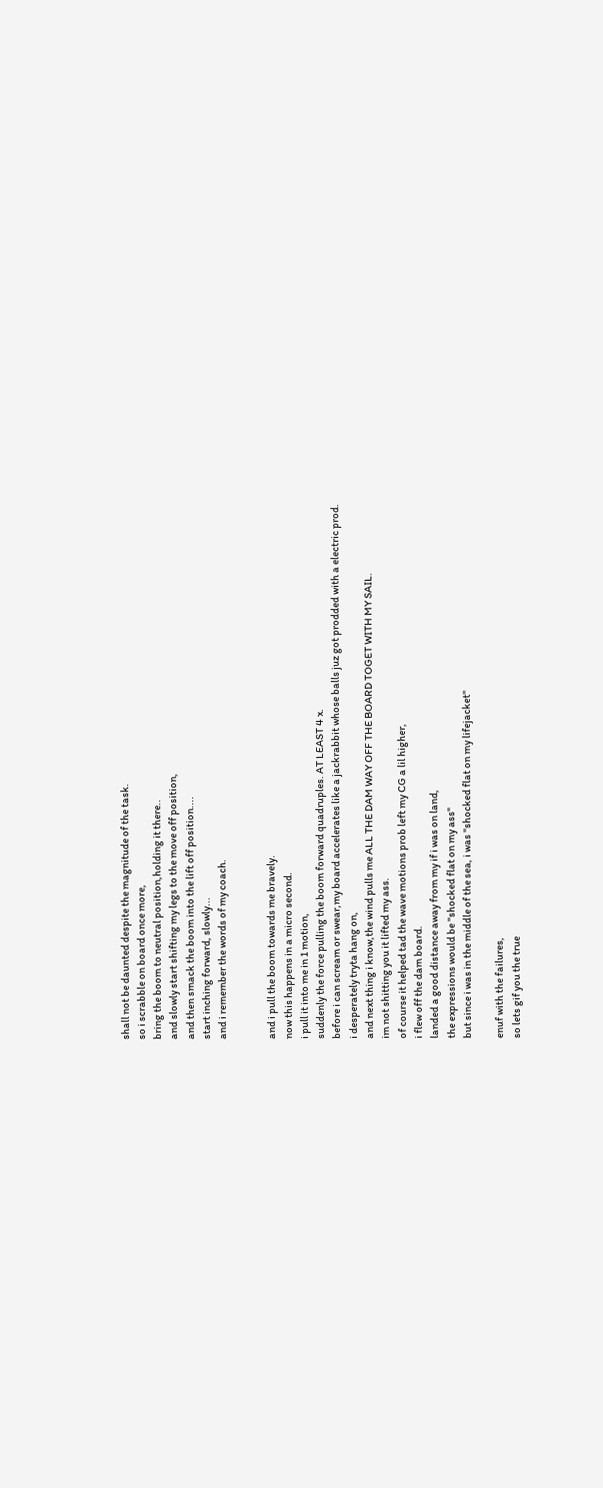shall not be daunted despite the magnitude of the task.
so i scrabble on board once more,
bring the boom to neutral position,holding it there..
and slowly start shifting my legs to the move off position,
and then smack the boom into the lift off position....
start inching forward, slowly...
and i remember the words of my coach.


and i pull the boom towards me bravely.
now this happens in a micro second.
i pull it into me in 1 motion,
suddenly the force pulling the boom forward quadruples. AT LEAST 4 x.
before i can scream or swear,my board accelerates like a jackrabbit whose balls juz got prodded with a electric prod.
i desperately tryta hang on,
and next thing i know,the wind pulls me ALL THE DAM WAY OFF THE BOARD TOGET WITH MY SAIL.
im not shitting you it lifted my ass.
of course it helped tad the wave motions prob left my CG a lil higher,
i flew off the dam board.
landed a good distance away from my if i was on land,
the expressions would be "shocked flat on my ass"
but since i was in the middle of the sea, i was "shocked flat on my lifejacket"

enuf with the failures,
so lets gif you the true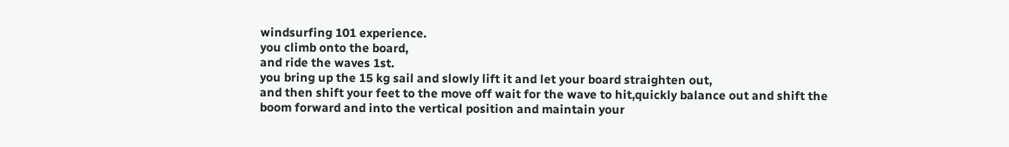windsurfing 101 experience.
you climb onto the board,
and ride the waves 1st.
you bring up the 15 kg sail and slowly lift it and let your board straighten out,
and then shift your feet to the move off wait for the wave to hit,quickly balance out and shift the boom forward and into the vertical position and maintain your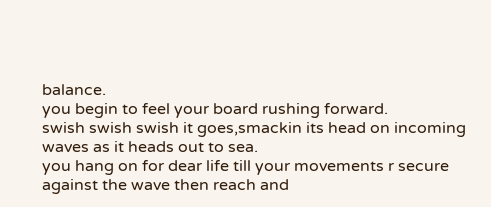balance.
you begin to feel your board rushing forward.
swish swish swish it goes,smackin its head on incoming waves as it heads out to sea.
you hang on for dear life till your movements r secure against the wave then reach and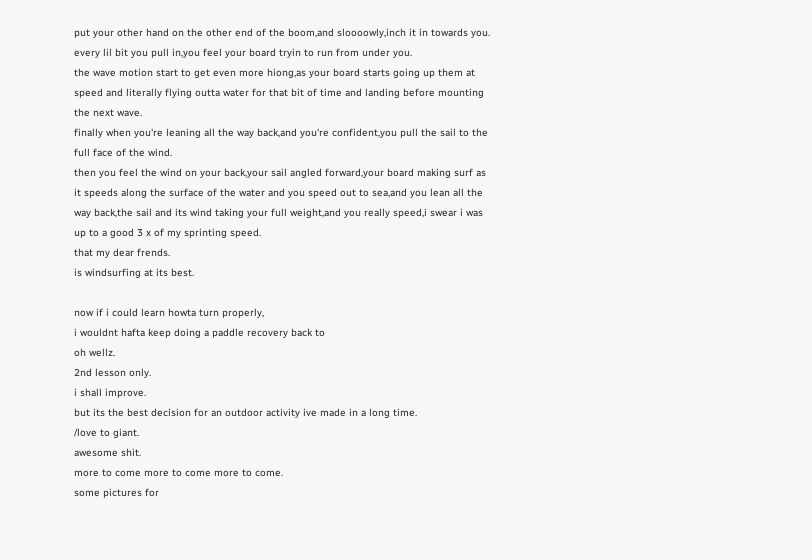put your other hand on the other end of the boom,and sloooowly,inch it in towards you.
every lil bit you pull in,you feel your board tryin to run from under you.
the wave motion start to get even more hiong,as your board starts going up them at speed and literally flying outta water for that bit of time and landing before mounting the next wave.
finally when you're leaning all the way back,and you're confident,you pull the sail to the full face of the wind.
then you feel the wind on your back,your sail angled forward,your board making surf as it speeds along the surface of the water and you speed out to sea,and you lean all the way back,the sail and its wind taking your full weight,and you really speed,i swear i was up to a good 3 x of my sprinting speed.
that my dear frends.
is windsurfing at its best.

now if i could learn howta turn properly,
i wouldnt hafta keep doing a paddle recovery back to
oh wellz.
2nd lesson only.
i shall improve.
but its the best decision for an outdoor activity ive made in a long time.
/love to giant.
awesome shit.
more to come more to come more to come.
some pictures for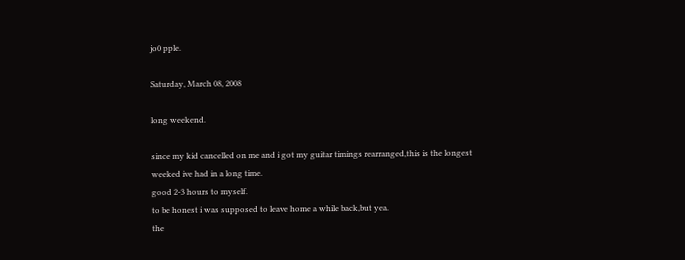jo0 pple.

Saturday, March 08, 2008

long weekend.

since my kid cancelled on me and i got my guitar timings rearranged,this is the longest weeked ive had in a long time.
good 2-3 hours to myself.
to be honest i was supposed to leave home a while back,but yea.
the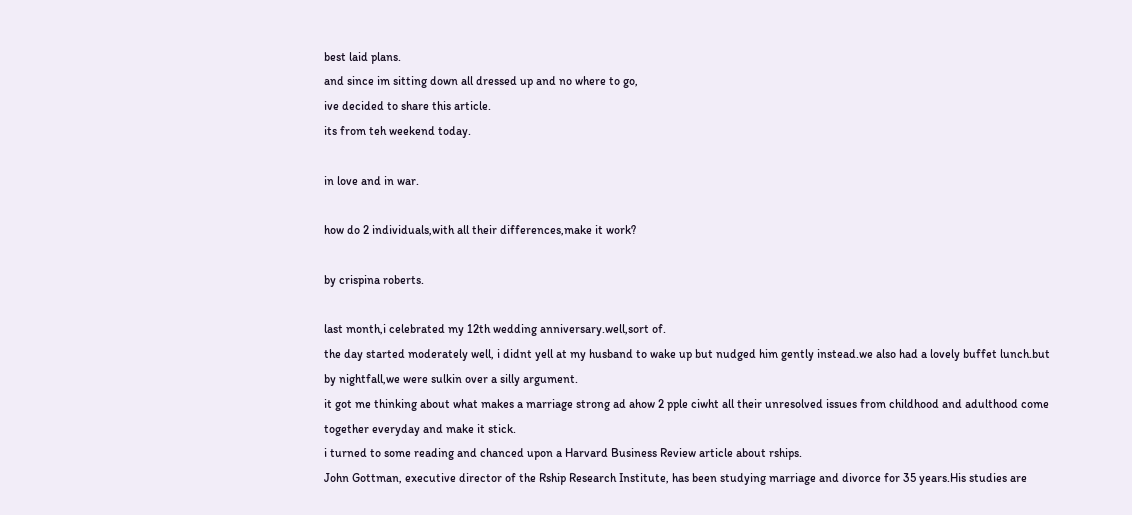best laid plans.
and since im sitting down all dressed up and no where to go,
ive decided to share this article.
its from teh weekend today.

in love and in war.

how do 2 individuals,with all their differences,make it work?

by crispina roberts.

last month,i celebrated my 12th wedding anniversary.well,sort of.
the day started moderately well, i didnt yell at my husband to wake up but nudged him gently instead.we also had a lovely buffet lunch.but by nightfall,we were sulkin over a silly argument.
it got me thinking about what makes a marriage strong ad ahow 2 pple ciwht all their unresolved issues from childhood and adulthood come together everyday and make it stick.
i turned to some reading and chanced upon a Harvard Business Review article about rships.
John Gottman, executive director of the Rship Research Institute, has been studying marriage and divorce for 35 years.His studies are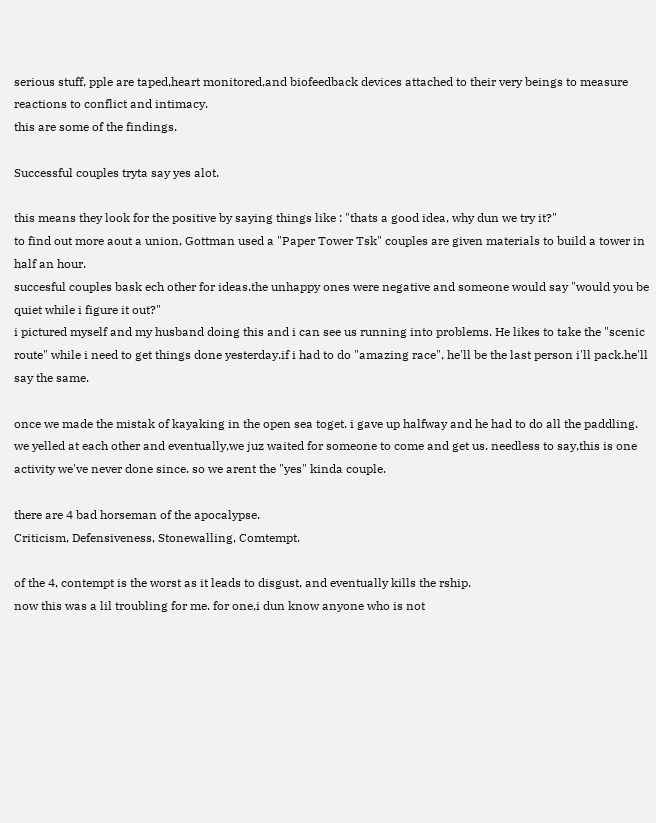serious stuff, pple are taped,heart monitored,and biofeedback devices attached to their very beings to measure reactions to conflict and intimacy.
this are some of the findings.

Successful couples tryta say yes alot.

this means they look for the positive by saying things like : "thats a good idea, why dun we try it?"
to find out more aout a union, Gottman used a "Paper Tower Tsk" couples are given materials to build a tower in half an hour.
succesful couples bask ech other for ideas.the unhappy ones were negative and someone would say "would you be quiet while i figure it out?"
i pictured myself and my husband doing this and i can see us running into problems. He likes to take the "scenic route" while i need to get things done yesterday.if i had to do "amazing race", he'll be the last person i'll pack.he'll say the same.

once we made the mistak of kayaking in the open sea toget. i gave up halfway and he had to do all the paddling. we yelled at each other and eventually,we juz waited for someone to come and get us. needless to say,this is one activity we've never done since. so we arent the "yes" kinda couple.

there are 4 bad horseman of the apocalypse.
Criticism, Defensiveness, Stonewalling, Comtempt.

of the 4, contempt is the worst as it leads to disgust, and eventually kills the rship.
now this was a lil troubling for me. for one,i dun know anyone who is not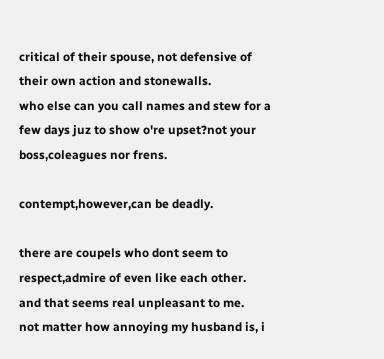critical of their spouse, not defensive of their own action and stonewalls.
who else can you call names and stew for a few days juz to show o're upset?not your boss,coleagues nor frens.

contempt,however,can be deadly.

there are coupels who dont seem to respect,admire of even like each other.
and that seems real unpleasant to me.
not matter how annoying my husband is, i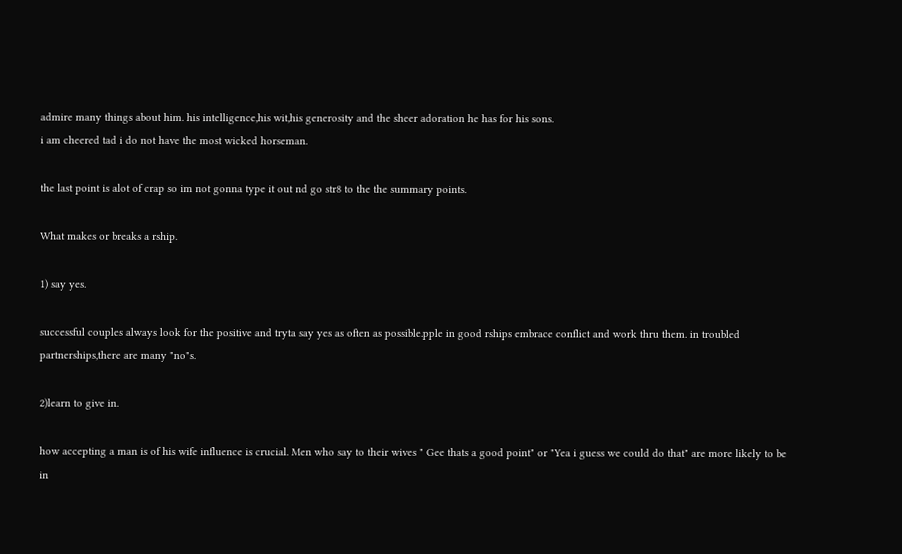admire many things about him. his intelligence,his wit,his generosity and the sheer adoration he has for his sons.
i am cheered tad i do not have the most wicked horseman.

the last point is alot of crap so im not gonna type it out nd go str8 to the the summary points.

What makes or breaks a rship.

1) say yes.

successful couples always look for the positive and tryta say yes as often as possible.pple in good rships embrace conflict and work thru them. in troubled partnerships,there are many "no"s.

2)learn to give in.

how accepting a man is of his wife influence is crucial. Men who say to their wives " Gee thats a good point" or "Yea i guess we could do that" are more likely to be in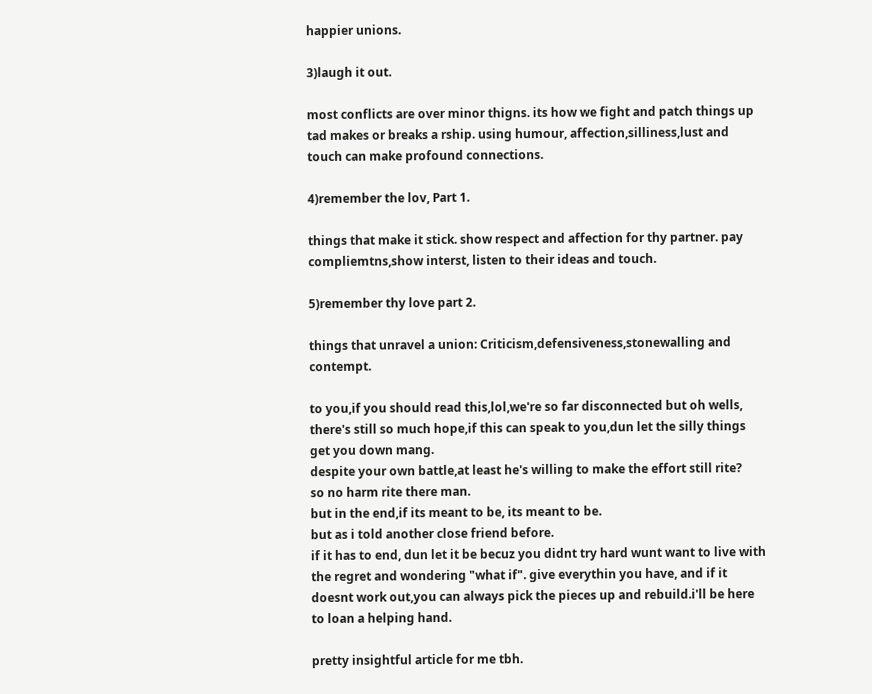happier unions.

3)laugh it out.

most conflicts are over minor thigns. its how we fight and patch things up tad makes or breaks a rship. using humour, affection,silliness,lust and touch can make profound connections.

4)remember the lov, Part 1.

things that make it stick. show respect and affection for thy partner. pay compliemtns,show interst, listen to their ideas and touch.

5)remember thy love part 2.

things that unravel a union: Criticism,defensiveness,stonewalling and contempt.

to you,if you should read this,lol,we're so far disconnected but oh wells,
there's still so much hope,if this can speak to you,dun let the silly things get you down mang.
despite your own battle,at least he's willing to make the effort still rite?
so no harm rite there man.
but in the end,if its meant to be, its meant to be.
but as i told another close friend before.
if it has to end, dun let it be becuz you didnt try hard wunt want to live with the regret and wondering "what if". give everythin you have, and if it doesnt work out,you can always pick the pieces up and rebuild.i'll be here to loan a helping hand.

pretty insightful article for me tbh.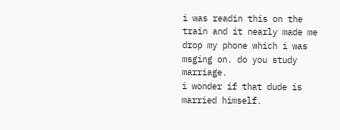i was readin this on the train and it nearly made me drop my phone which i was msging on. do you study marriage.
i wonder if that dude is married himself.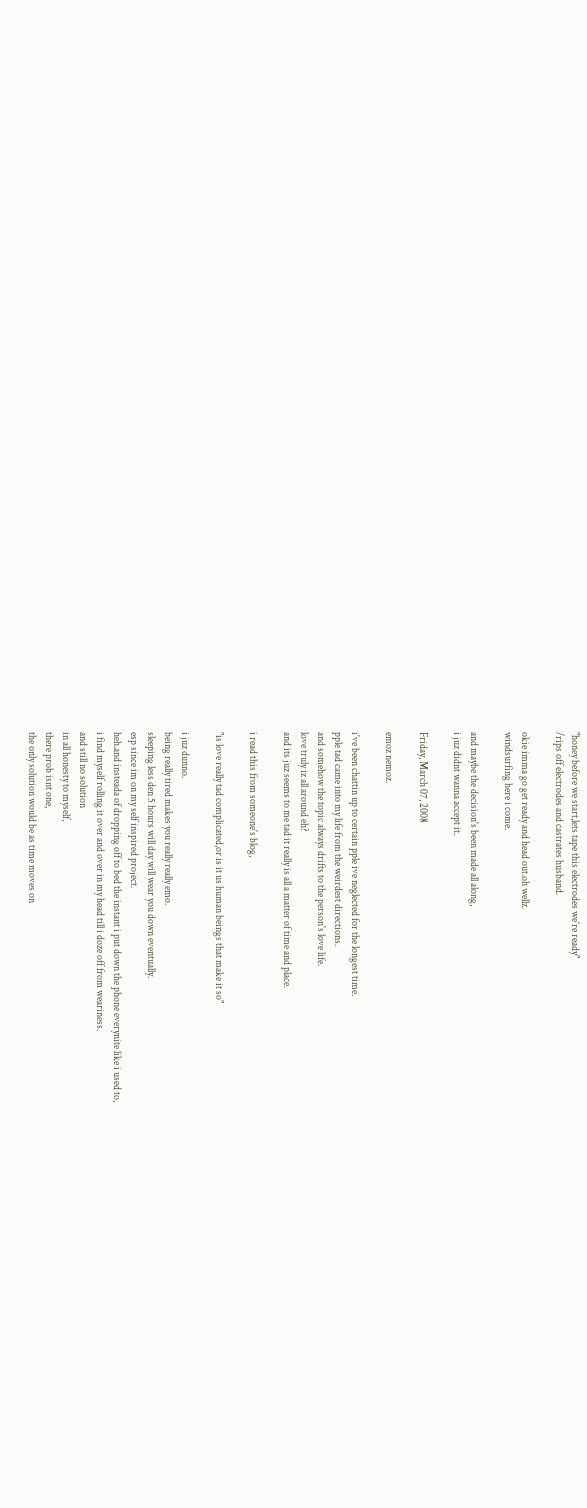"honey before we start,lets tape this electrodes we're ready"
/rips off electrodes and castrates husband.

okie imma go get ready and head out.oh wellz.
windsurfing here i come.

and maybe the decision's been made all along,
i juz didnt wanna accept it.

Friday, March 07, 2008

emoz nemoz.

i've been chattin up to certain pple ive neglected for the longest time.
pple tad came into my life from the weirdest directions.
and somehow the topic always drifts to the person's love life.
love truly iz all around eh?
and its juz seems to me tad it really is all a matter of time and place.

i read this from someone's blog,

"is love really tad complicated,or is it us human beings that make it so"

i juz dunno.
being really tired makes you really really emo.
sleeping less den 5 hours will day will wear you down eventually.
esp since im on my self inspired project.
heh.and insteada of dropping off to bed the instant i put down the phone everynite like i used to,
i find myself rolling it over and over in my head till i doze off from weariness.
and still no solution
in all honesty to myself,
there prob isnt one,
the only solution would be as time moves on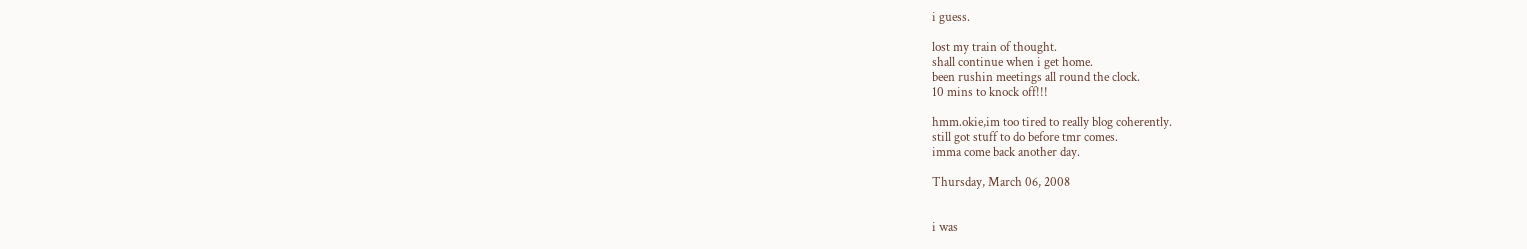i guess.

lost my train of thought.
shall continue when i get home.
been rushin meetings all round the clock.
10 mins to knock off!!!

hmm.okie,im too tired to really blog coherently.
still got stuff to do before tmr comes.
imma come back another day.

Thursday, March 06, 2008


i was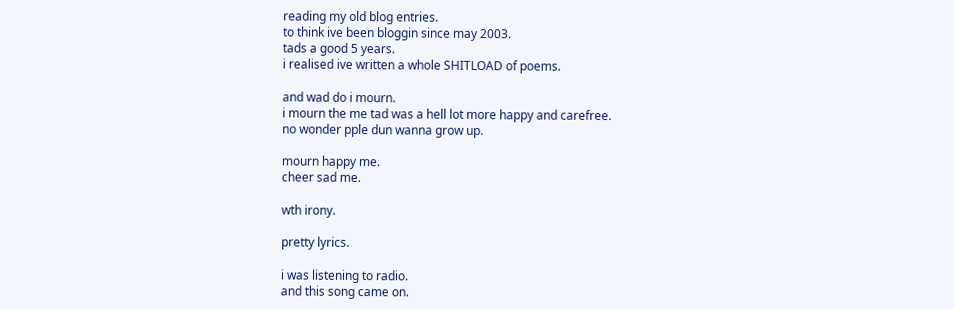reading my old blog entries.
to think ive been bloggin since may 2003.
tads a good 5 years.
i realised ive written a whole SHITLOAD of poems.

and wad do i mourn.
i mourn the me tad was a hell lot more happy and carefree.
no wonder pple dun wanna grow up.

mourn happy me.
cheer sad me.

wth irony.

pretty lyrics.

i was listening to radio.
and this song came on.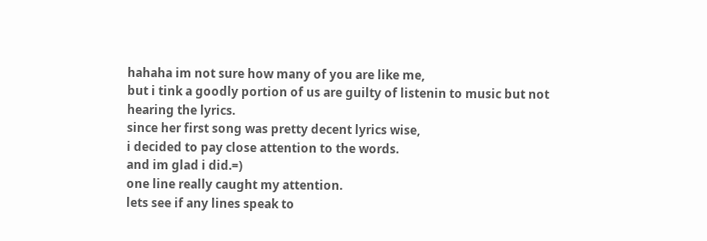hahaha im not sure how many of you are like me,
but i tink a goodly portion of us are guilty of listenin to music but not hearing the lyrics.
since her first song was pretty decent lyrics wise,
i decided to pay close attention to the words.
and im glad i did.=)
one line really caught my attention.
lets see if any lines speak to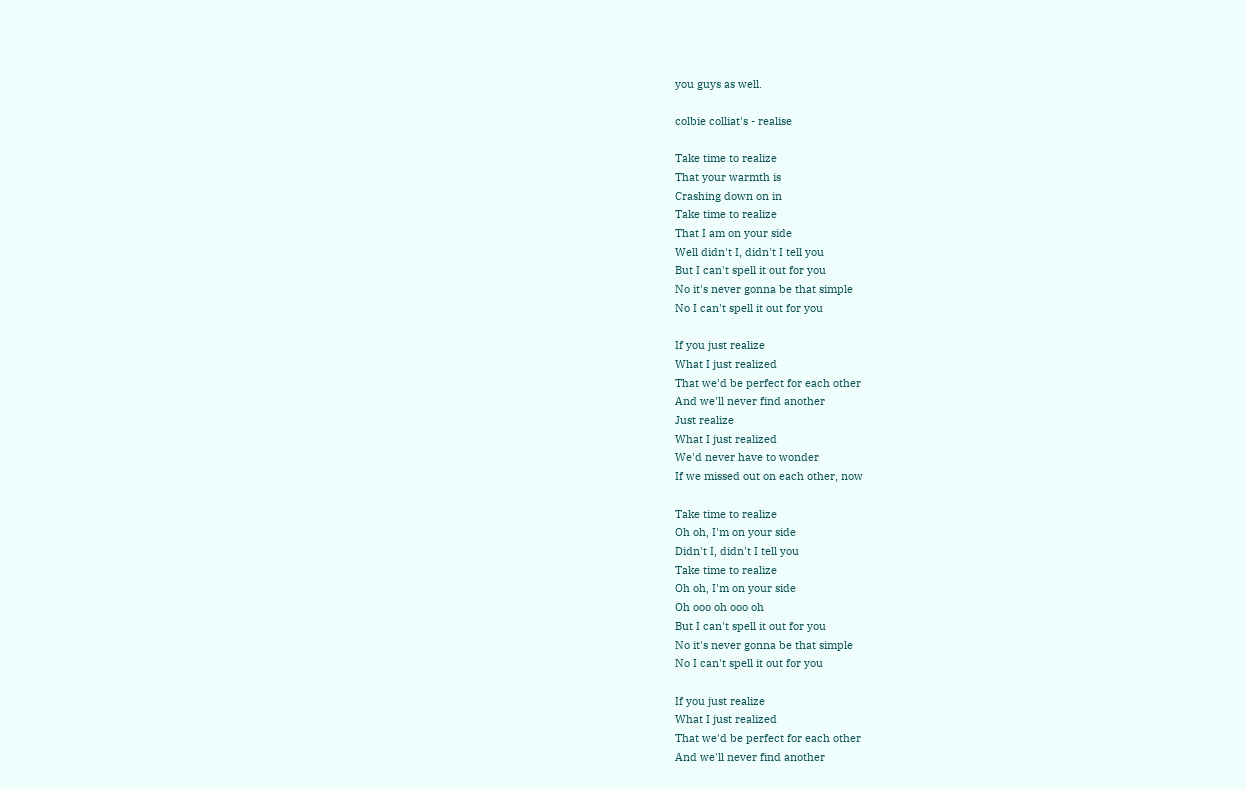you guys as well.

colbie colliat's - realise

Take time to realize
That your warmth is
Crashing down on in
Take time to realize
That I am on your side
Well didn't I, didn't I tell you
But I can't spell it out for you
No it's never gonna be that simple
No I can't spell it out for you

If you just realize
What I just realized
That we'd be perfect for each other
And we'll never find another
Just realize
What I just realized
We'd never have to wonder
If we missed out on each other, now

Take time to realize
Oh oh, I'm on your side
Didn't I, didn't I tell you
Take time to realize
Oh oh, I'm on your side
Oh ooo oh ooo oh
But I can't spell it out for you
No it's never gonna be that simple
No I can't spell it out for you

If you just realize
What I just realized
That we'd be perfect for each other
And we'll never find another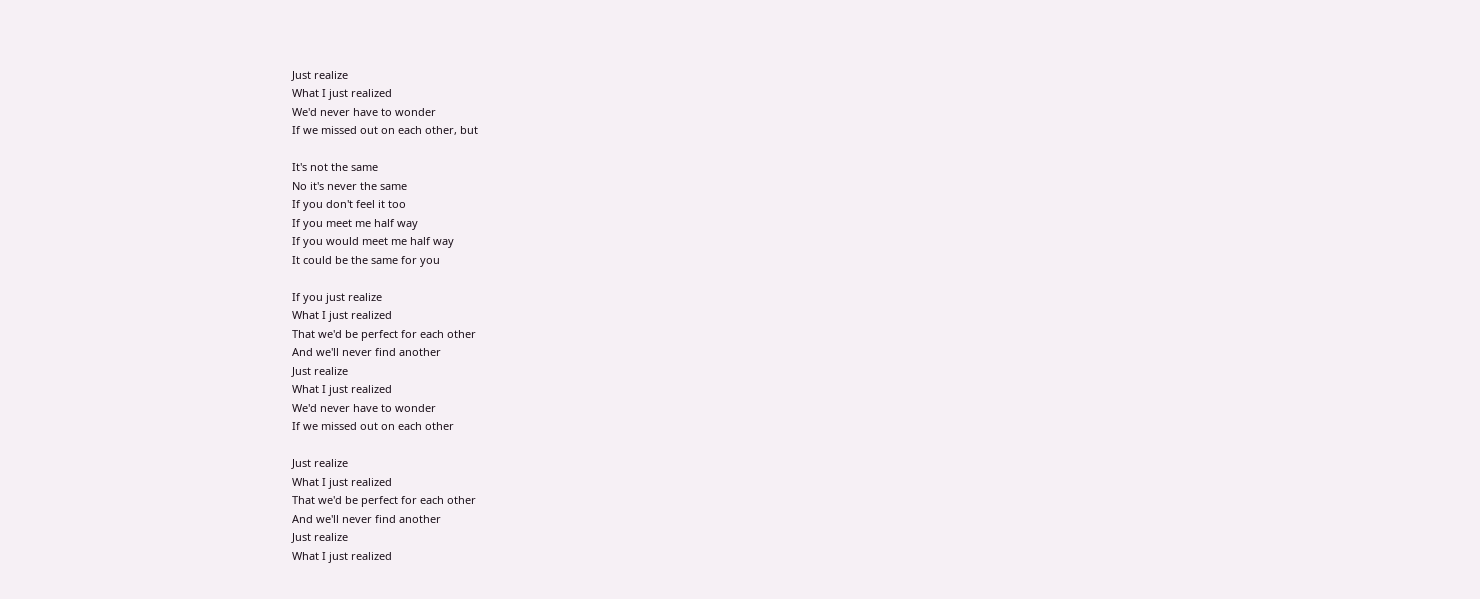Just realize
What I just realized
We'd never have to wonder
If we missed out on each other, but

It's not the same
No it's never the same
If you don't feel it too
If you meet me half way
If you would meet me half way
It could be the same for you

If you just realize
What I just realized
That we'd be perfect for each other
And we'll never find another
Just realize
What I just realized
We'd never have to wonder
If we missed out on each other

Just realize
What I just realized
That we'd be perfect for each other
And we'll never find another
Just realize
What I just realized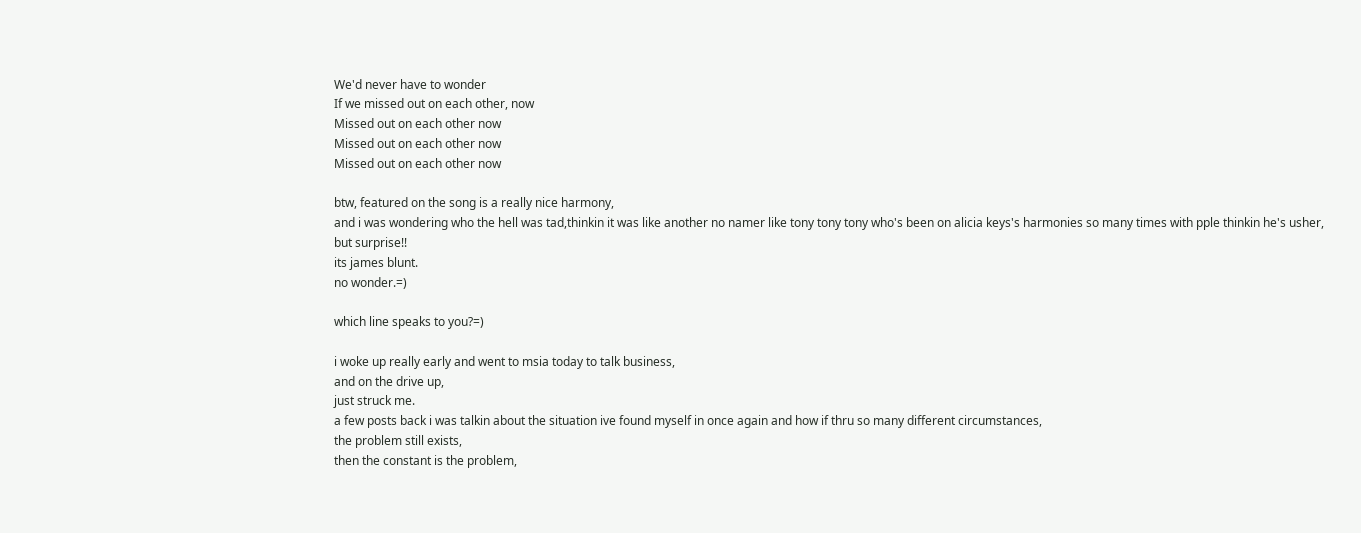We'd never have to wonder
If we missed out on each other, now
Missed out on each other now
Missed out on each other now
Missed out on each other now

btw, featured on the song is a really nice harmony,
and i was wondering who the hell was tad,thinkin it was like another no namer like tony tony tony who's been on alicia keys's harmonies so many times with pple thinkin he's usher,
but surprise!!
its james blunt.
no wonder.=)

which line speaks to you?=)

i woke up really early and went to msia today to talk business,
and on the drive up,
just struck me.
a few posts back i was talkin about the situation ive found myself in once again and how if thru so many different circumstances,
the problem still exists,
then the constant is the problem,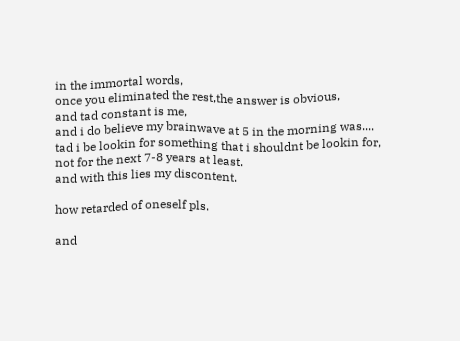in the immortal words,
once you eliminated the rest,the answer is obvious,
and tad constant is me,
and i do believe my brainwave at 5 in the morning was....
tad i be lookin for something that i shouldnt be lookin for,
not for the next 7-8 years at least.
and with this lies my discontent.

how retarded of oneself pls.

and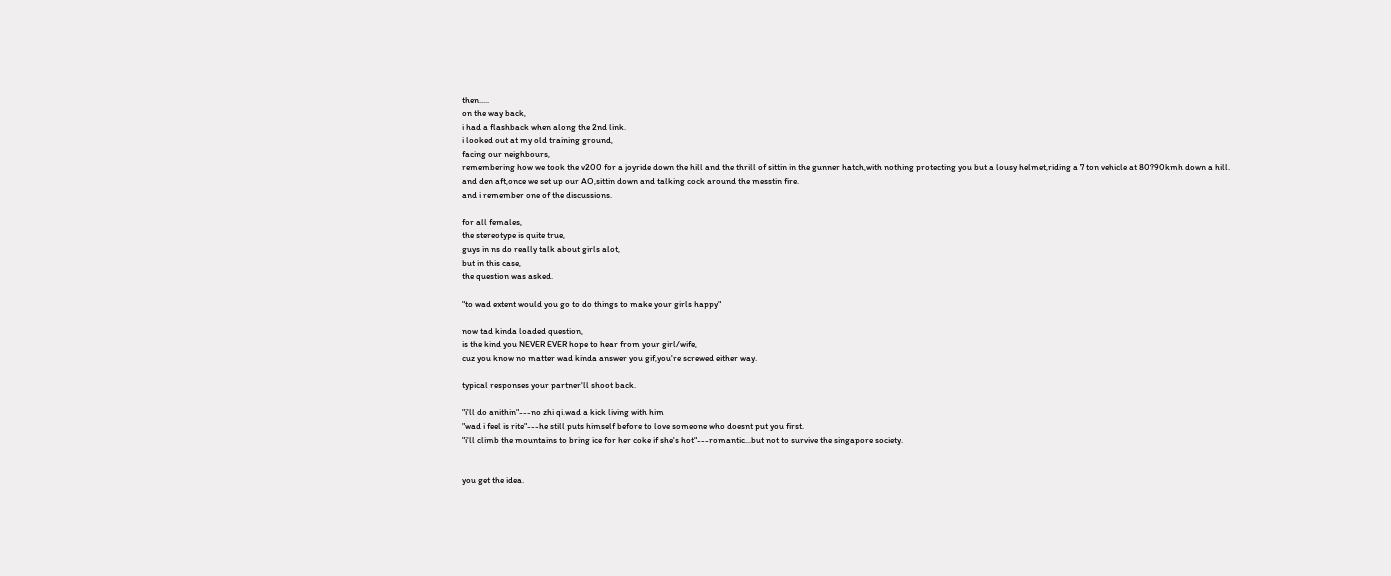then.....
on the way back,
i had a flashback when along the 2nd link.
i looked out at my old training ground,
facing our neighbours,
remembering how we took the v200 for a joyride down the hill and the thrill of sittin in the gunner hatch,with nothing protecting you but a lousy helmet,riding a 7 ton vehicle at 80?90kmh down a hill.
and den aft,once we set up our AO,sittin down and talking cock around the messtin fire.
and i remember one of the discussions.

for all females,
the stereotype is quite true,
guys in ns do really talk about girls alot,
but in this case,
the question was asked.

"to wad extent would you go to do things to make your girls happy"

now tad kinda loaded question,
is the kind you NEVER EVER hope to hear from your girl/wife,
cuz you know no matter wad kinda answer you gif,you're screwed either way.

typical responses your partner'll shoot back.

"i'll do anithin"---no zhi qi.wad a kick living with him
"wad i feel is rite"---he still puts himself before to love someone who doesnt put you first.
"i'll climb the mountains to bring ice for her coke if she's hot"---romantic...but not to survive the singapore society.


you get the idea.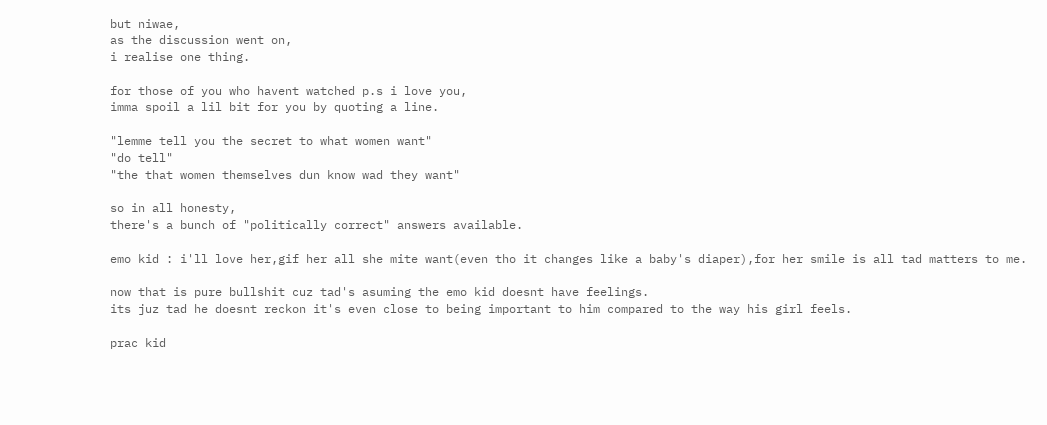but niwae,
as the discussion went on,
i realise one thing.

for those of you who havent watched p.s i love you,
imma spoil a lil bit for you by quoting a line.

"lemme tell you the secret to what women want"
"do tell"
"the that women themselves dun know wad they want"

so in all honesty,
there's a bunch of "politically correct" answers available.

emo kid : i'll love her,gif her all she mite want(even tho it changes like a baby's diaper),for her smile is all tad matters to me.

now that is pure bullshit cuz tad's asuming the emo kid doesnt have feelings.
its juz tad he doesnt reckon it's even close to being important to him compared to the way his girl feels.

prac kid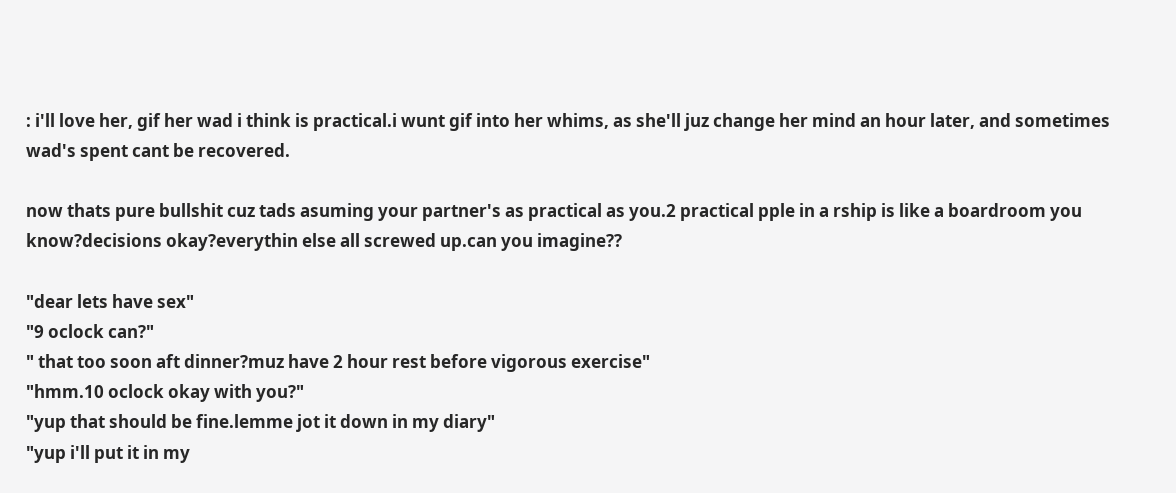: i'll love her, gif her wad i think is practical.i wunt gif into her whims, as she'll juz change her mind an hour later, and sometimes wad's spent cant be recovered.

now thats pure bullshit cuz tads asuming your partner's as practical as you.2 practical pple in a rship is like a boardroom you know?decisions okay?everythin else all screwed up.can you imagine??

"dear lets have sex"
"9 oclock can?"
" that too soon aft dinner?muz have 2 hour rest before vigorous exercise"
"hmm.10 oclock okay with you?"
"yup that should be fine.lemme jot it down in my diary"
"yup i'll put it in my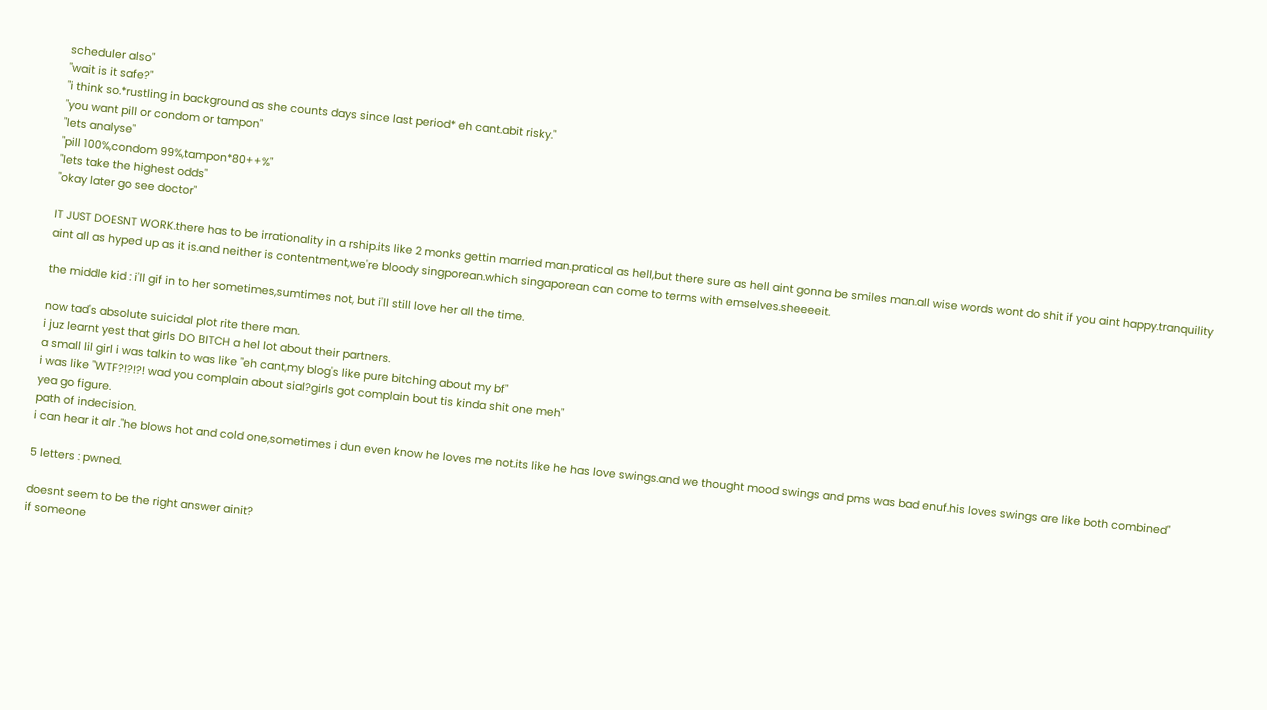scheduler also"
"wait is it safe?"
"i think so.*rustling in background as she counts days since last period* eh cant.abit risky."
"you want pill or condom or tampon"
"lets analyse"
"pill 100%,condom 99%,tampon*80++%"
"lets take the highest odds"
"okay later go see doctor"

IT JUST DOESNT WORK.there has to be irrationality in a rship.its like 2 monks gettin married man.pratical as hell,but there sure as hell aint gonna be smiles man.all wise words wont do shit if you aint happy.tranquility aint all as hyped up as it is.and neither is contentment,we're bloody singporean.which singaporean can come to terms with emselves.sheeeeit.

the middle kid : i'll gif in to her sometimes,sumtimes not, but i'll still love her all the time.

now tad's absolute suicidal plot rite there man.
i juz learnt yest that girls DO BITCH a hel lot about their partners.
a small lil girl i was talkin to was like "eh cant,my blog's like pure bitching about my bf"
i was like "WTF?!?!?! wad you complain about sial?girls got complain bout tis kinda shit one meh"
yea go figure.
path of indecision.
i can hear it alr ."he blows hot and cold one,sometimes i dun even know he loves me not.its like he has love swings.and we thought mood swings and pms was bad enuf.his loves swings are like both combined"

5 letters : pwned.

doesnt seem to be the right answer ainit?
if someone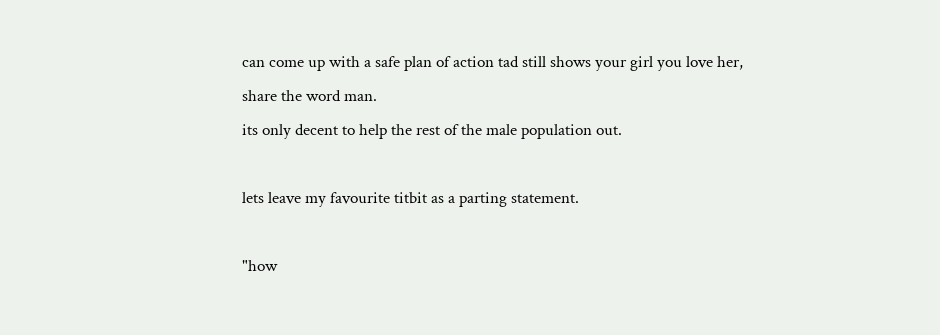can come up with a safe plan of action tad still shows your girl you love her,
share the word man.
its only decent to help the rest of the male population out.

lets leave my favourite titbit as a parting statement.

"how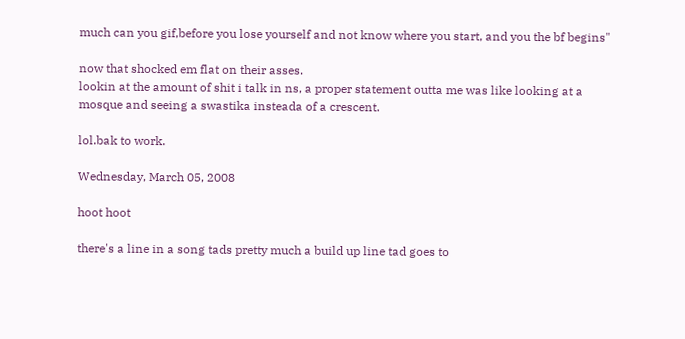much can you gif,before you lose yourself and not know where you start, and you the bf begins"

now that shocked em flat on their asses.
lookin at the amount of shit i talk in ns, a proper statement outta me was like looking at a mosque and seeing a swastika insteada of a crescent.

lol.bak to work.

Wednesday, March 05, 2008

hoot hoot

there's a line in a song tads pretty much a build up line tad goes to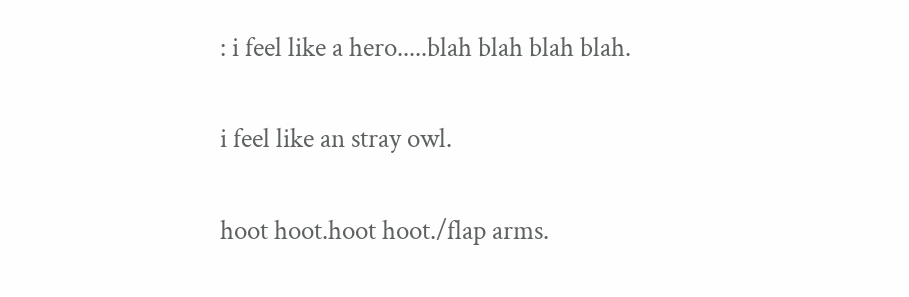: i feel like a hero.....blah blah blah blah.

i feel like an stray owl.

hoot hoot.hoot hoot./flap arms.